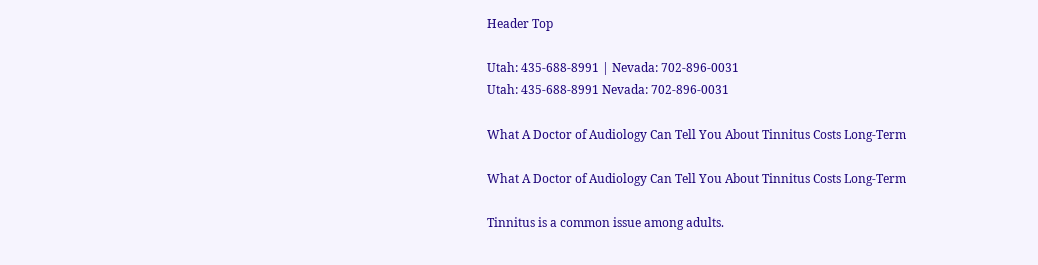Header Top

Utah: 435-688-8991 | Nevada: 702-896-0031
Utah: 435-688-8991 Nevada: 702-896-0031

What A Doctor of Audiology Can Tell You About Tinnitus Costs Long-Term

What A Doctor of Audiology Can Tell You About Tinnitus Costs Long-Term

Tinnitus is a common issue among adults.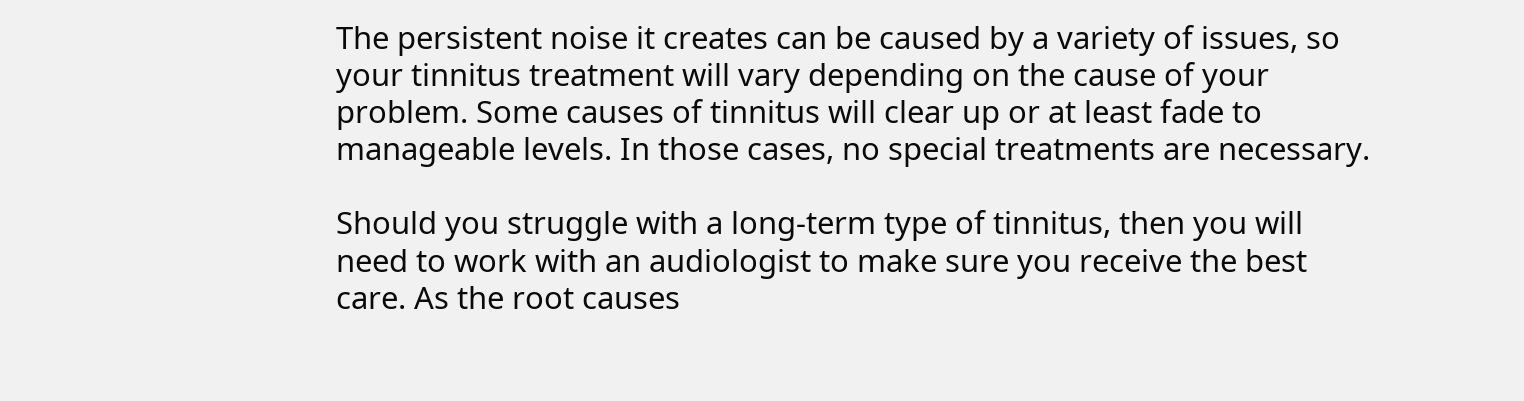The persistent noise it creates can be caused by a variety of issues, so your tinnitus treatment will vary depending on the cause of your problem. Some causes of tinnitus will clear up or at least fade to manageable levels. In those cases, no special treatments are necessary.

Should you struggle with a long-term type of tinnitus, then you will need to work with an audiologist to make sure you receive the best care. As the root causes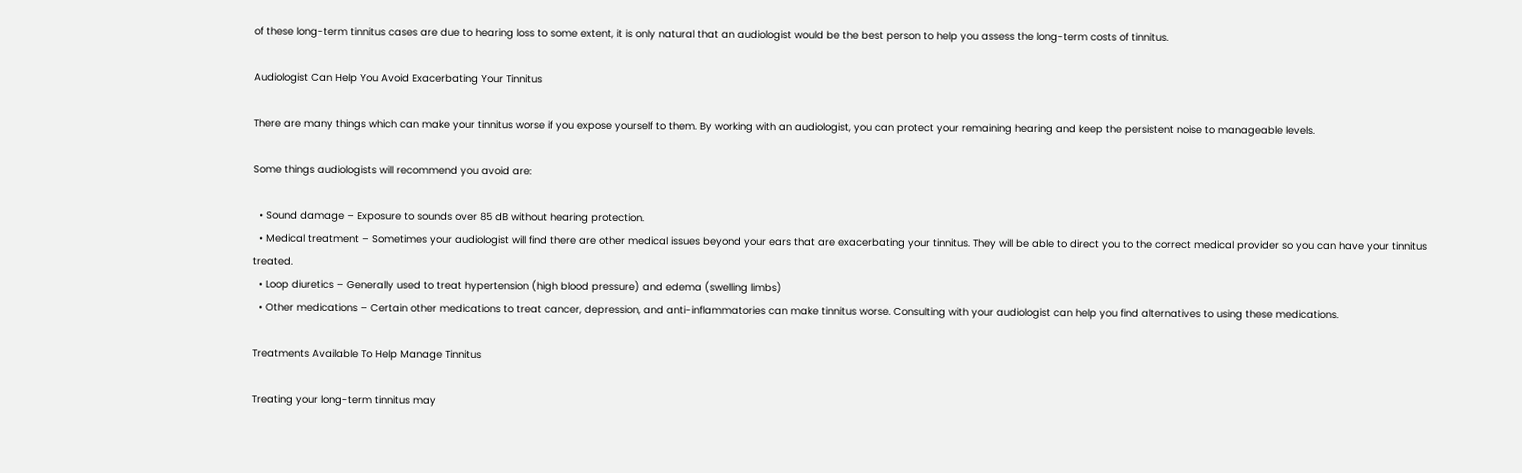of these long-term tinnitus cases are due to hearing loss to some extent, it is only natural that an audiologist would be the best person to help you assess the long-term costs of tinnitus.

Audiologist Can Help You Avoid Exacerbating Your Tinnitus

There are many things which can make your tinnitus worse if you expose yourself to them. By working with an audiologist, you can protect your remaining hearing and keep the persistent noise to manageable levels.

Some things audiologists will recommend you avoid are:

  • Sound damage – Exposure to sounds over 85 dB without hearing protection.
  • Medical treatment – Sometimes your audiologist will find there are other medical issues beyond your ears that are exacerbating your tinnitus. They will be able to direct you to the correct medical provider so you can have your tinnitus treated.
  • Loop diuretics – Generally used to treat hypertension (high blood pressure) and edema (swelling limbs)
  • Other medications – Certain other medications to treat cancer, depression, and anti-inflammatories can make tinnitus worse. Consulting with your audiologist can help you find alternatives to using these medications.

Treatments Available To Help Manage Tinnitus

Treating your long-term tinnitus may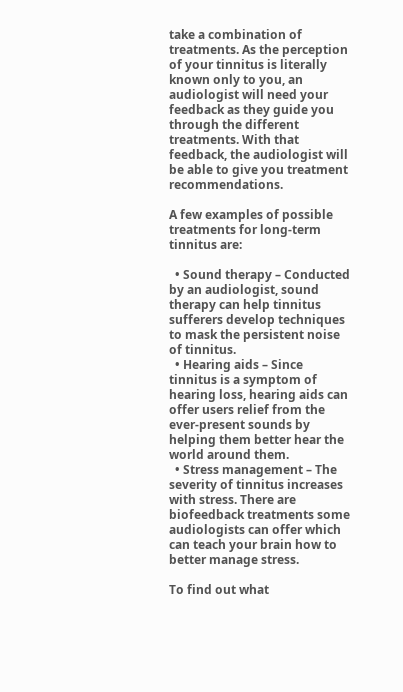take a combination of treatments. As the perception of your tinnitus is literally known only to you, an audiologist will need your feedback as they guide you through the different treatments. With that feedback, the audiologist will be able to give you treatment recommendations.

A few examples of possible treatments for long-term tinnitus are:

  • Sound therapy – Conducted by an audiologist, sound therapy can help tinnitus sufferers develop techniques to mask the persistent noise of tinnitus.
  • Hearing aids – Since tinnitus is a symptom of hearing loss, hearing aids can offer users relief from the ever-present sounds by helping them better hear the world around them.
  • Stress management – The severity of tinnitus increases with stress. There are biofeedback treatments some audiologists can offer which can teach your brain how to better manage stress.

To find out what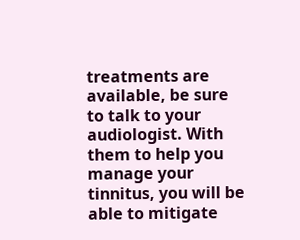treatments are available, be sure to talk to your audiologist. With them to help you manage your tinnitus, you will be able to mitigate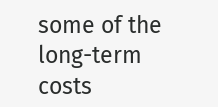some of the long-term costs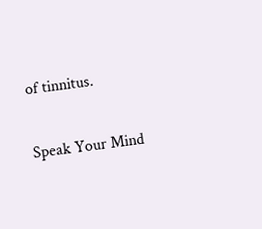of tinnitus.

Speak Your Mind